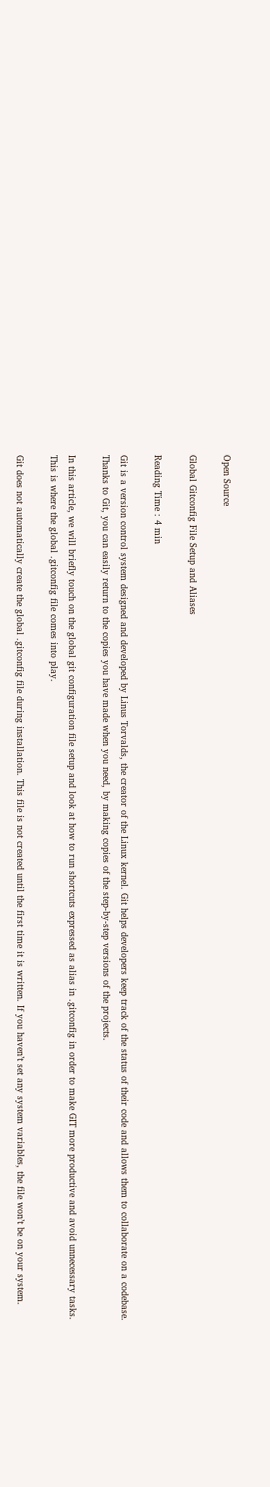Open Source

Global Gitconfig File Setup and Aliases

Reading Time : 4 min

Git is a version control system designed and developed by Linus Torvalds, the creator of the Linux kernel. Git helps developers keep track of the status of their code and allows them to collaborate on a codebase. Thanks to Git, you can easily return to the copies you have made when you need, by making copies of the step-by-step versions of the projects.

In this article, we will briefly touch on the global git configuration file setup and look at how to run shortcuts expressed as alias in .gitconfig in order to make GIT more productive and avoid unnecessary tasks. This is where the global .gitconfig file comes into play.

Git does not automatically create the global .gitconfig file during installation. This file is not created until the first time it is written. If you haven’t set any system variables, the file won’t be on your system.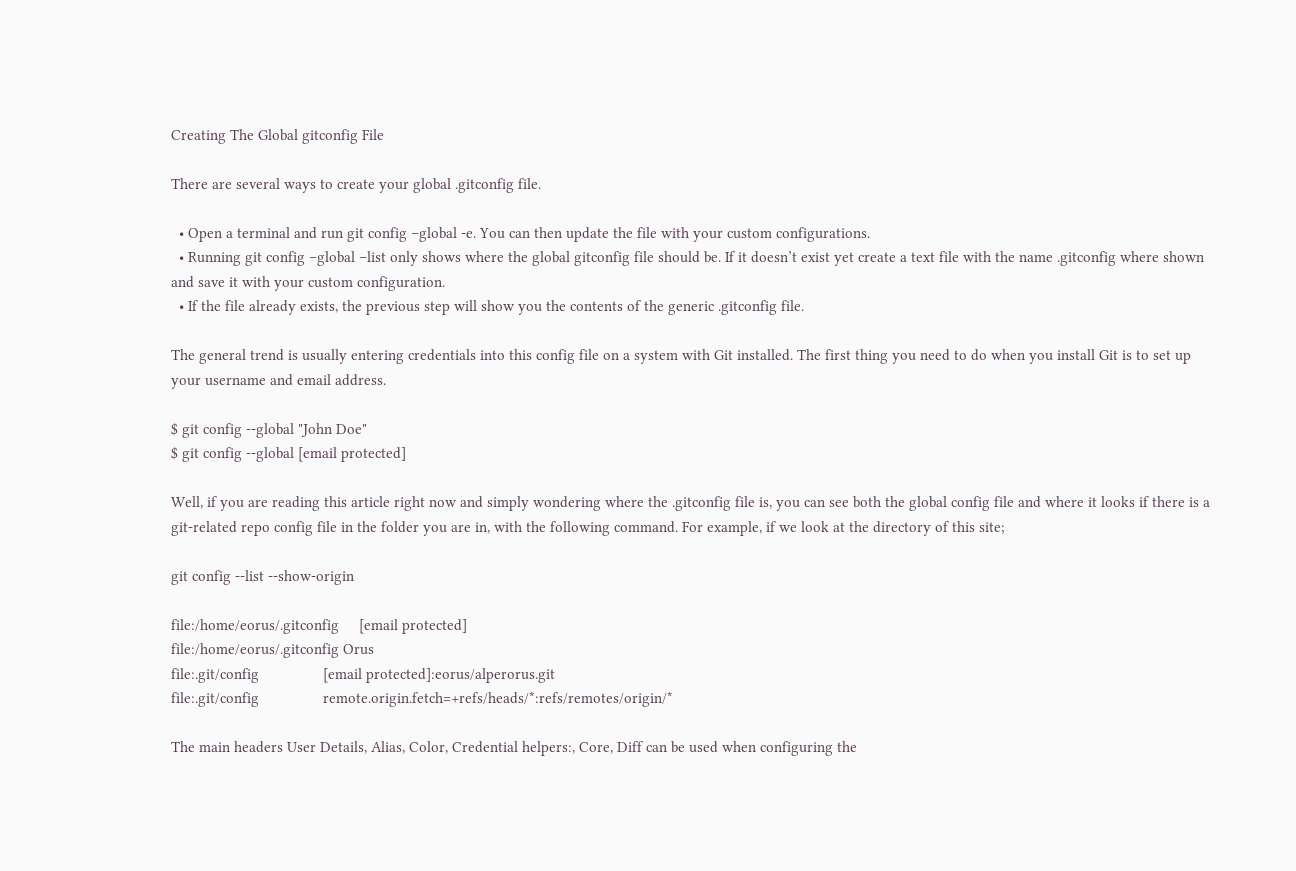Creating The Global gitconfig File

There are several ways to create your global .gitconfig file.

  • Open a terminal and run git config –global -e. You can then update the file with your custom configurations.
  • Running git config –global –list only shows where the global gitconfig file should be. If it doesn’t exist yet create a text file with the name .gitconfig where shown and save it with your custom configuration.
  • If the file already exists, the previous step will show you the contents of the generic .gitconfig file.

The general trend is usually entering credentials into this config file on a system with Git installed. The first thing you need to do when you install Git is to set up your username and email address.

$ git config --global "John Doe"
$ git config --global [email protected]

Well, if you are reading this article right now and simply wondering where the .gitconfig file is, you can see both the global config file and where it looks if there is a git-related repo config file in the folder you are in, with the following command. For example, if we look at the directory of this site;

git config --list --show-origin

file:/home/eorus/.gitconfig     [email protected]
file:/home/eorus/.gitconfig Orus
file:.git/config                [email protected]:eorus/alperorus.git
file:.git/config                remote.origin.fetch=+refs/heads/*:refs/remotes/origin/*

The main headers User Details, Alias, Color, Credential helpers:, Core, Diff can be used when configuring the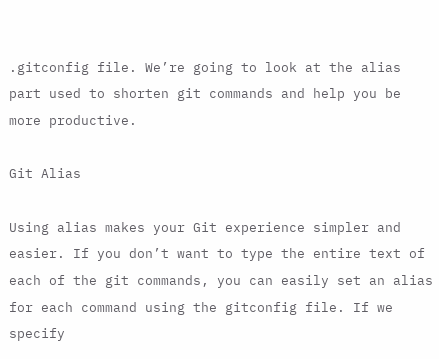.gitconfig file. We’re going to look at the alias part used to shorten git commands and help you be more productive.

Git Alias

Using alias makes your Git experience simpler and easier. If you don’t want to type the entire text of each of the git commands, you can easily set an alias for each command using the gitconfig file. If we specify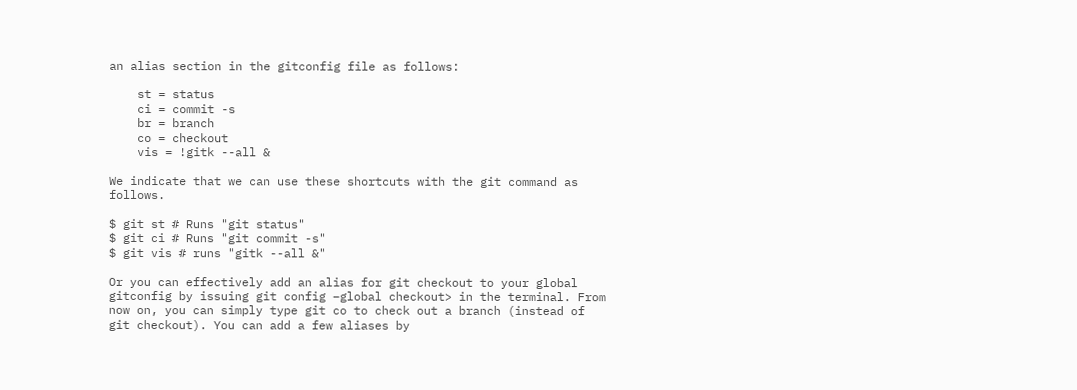an alias section in the gitconfig file as follows:

    st = status
    ci = commit -s
    br = branch
    co = checkout
    vis = !gitk --all &

We indicate that we can use these shortcuts with the git command as follows.

$ git st # Runs "git status"
$ git ci # Runs "git commit -s"
$ git vis # runs "gitk --all &"

Or you can effectively add an alias for git checkout to your global gitconfig by issuing git config –global checkout> in the terminal. From now on, you can simply type git co to check out a branch (instead of git checkout). You can add a few aliases by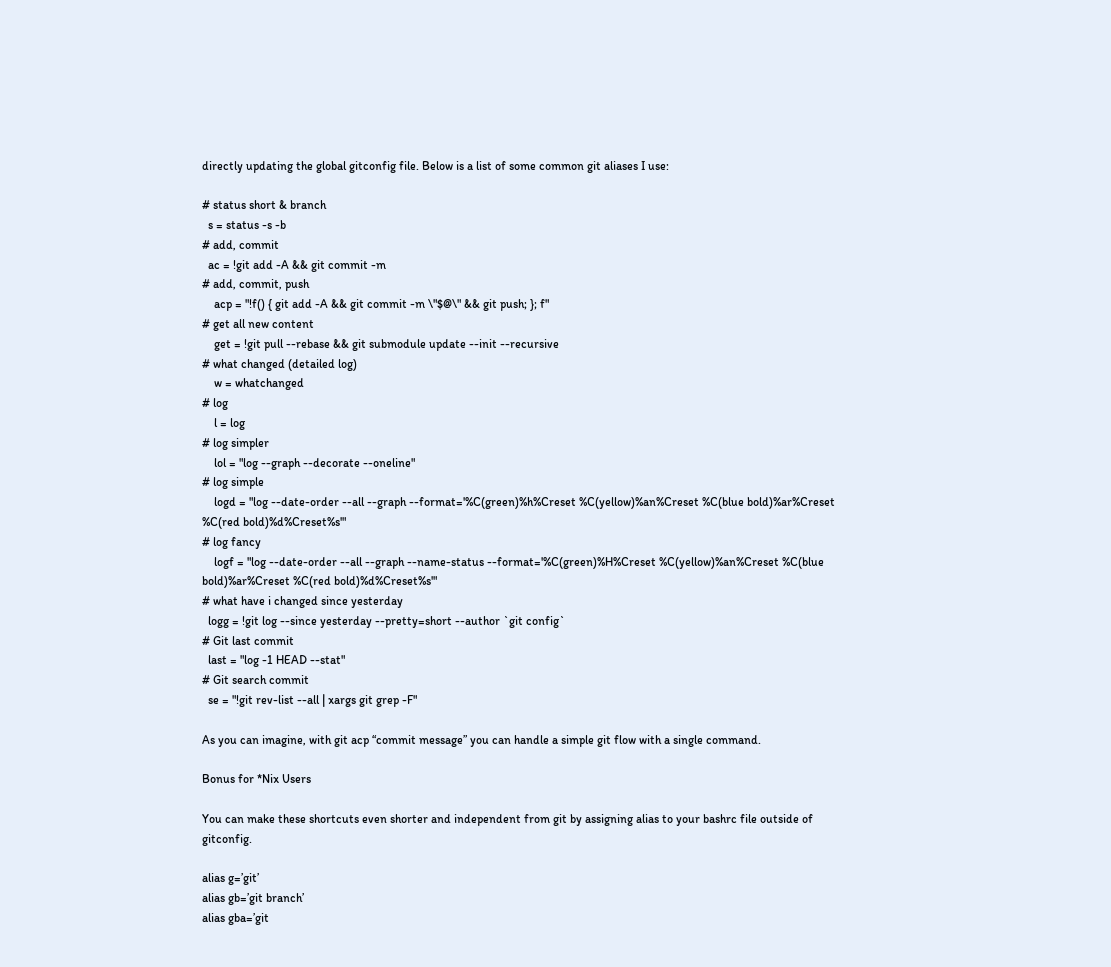directly updating the global gitconfig file. Below is a list of some common git aliases I use:

# status short & branch
  s = status -s -b
# add, commit
  ac = !git add -A && git commit -m
# add, commit, push
    acp = "!f() { git add -A && git commit -m \"$@\" && git push; }; f"
# get all new content
    get = !git pull --rebase && git submodule update --init --recursive
# what changed (detailed log)
    w = whatchanged
# log
    l = log
# log simpler
    lol = "log --graph --decorate --oneline"
# log simple
    logd = "log --date-order --all --graph --format='%C(green)%h%Creset %C(yellow)%an%Creset %C(blue bold)%ar%Creset %C(red bold)%d%Creset%s'"
# log fancy
    logf = "log --date-order --all --graph --name-status --format='%C(green)%H%Creset %C(yellow)%an%Creset %C(blue bold)%ar%Creset %C(red bold)%d%Creset%s'"
# what have i changed since yesterday
  logg = !git log --since yesterday --pretty=short --author `git config`
# Git last commit
  last = "log -1 HEAD --stat"
# Git search commit
  se = "!git rev-list --all | xargs git grep -F"

As you can imagine, with git acp “commit message” you can handle a simple git flow with a single command.

Bonus for *Nix Users

You can make these shortcuts even shorter and independent from git by assigning alias to your bashrc file outside of gitconfig.

alias g=’git’
alias gb=’git branch’
alias gba=’git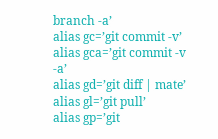branch -a’
alias gc=’git commit -v’
alias gca=’git commit -v -a’
alias gd=’git diff | mate’
alias gl=’git pull’
alias gp=’git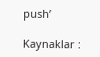push’

Kaynaklar :